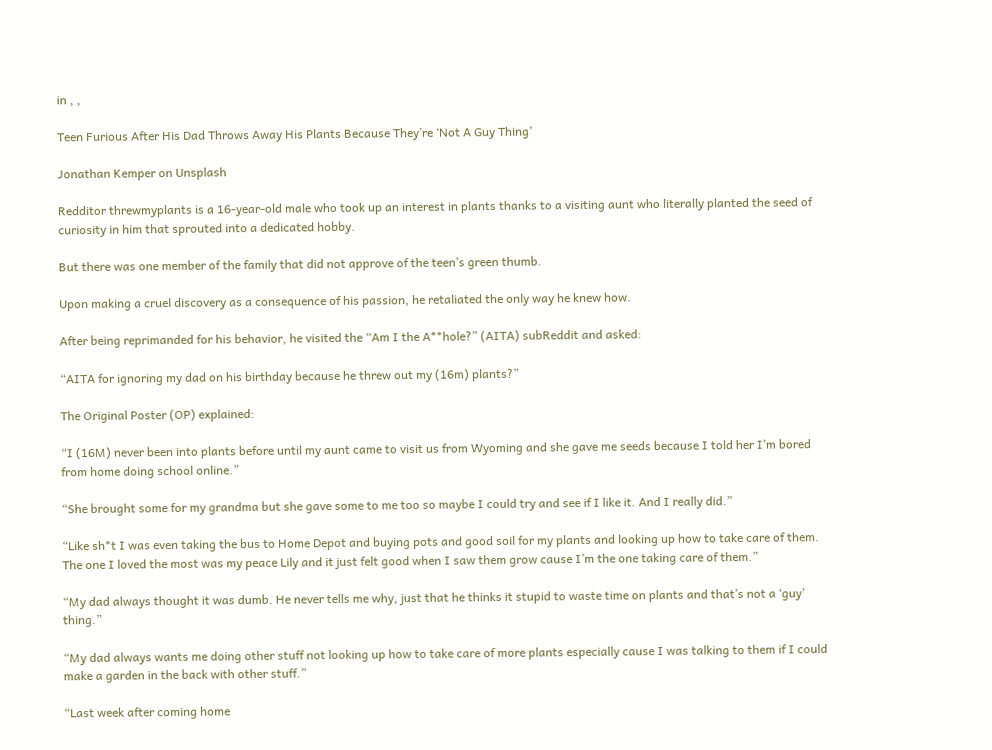in , ,

Teen Furious After His Dad Throws Away His Plants Because They’re ‘Not A Guy Thing’

Jonathan Kemper on Unsplash

Redditor threwmyplants is a 16-year-old male who took up an interest in plants thanks to a visiting aunt who literally planted the seed of curiosity in him that sprouted into a dedicated hobby.

But there was one member of the family that did not approve of the teen’s green thumb.

Upon making a cruel discovery as a consequence of his passion, he retaliated the only way he knew how.

After being reprimanded for his behavior, he visited the “Am I the A**hole?” (AITA) subReddit and asked:

“AITA for ignoring my dad on his birthday because he threw out my (16m) plants?”

The Original Poster (OP) explained:

“I (16M) never been into plants before until my aunt came to visit us from Wyoming and she gave me seeds because I told her I’m bored from home doing school online.”

“She brought some for my grandma but she gave some to me too so maybe I could try and see if I like it. And I really did.”

“Like sh*t I was even taking the bus to Home Depot and buying pots and good soil for my plants and looking up how to take care of them. The one I loved the most was my peace Lily and it just felt good when I saw them grow cause I’m the one taking care of them.”

“My dad always thought it was dumb. He never tells me why, just that he thinks it stupid to waste time on plants and that’s not a ‘guy’ thing.”

“My dad always wants me doing other stuff not looking up how to take care of more plants especially cause I was talking to them if I could make a garden in the back with other stuff.”

“Last week after coming home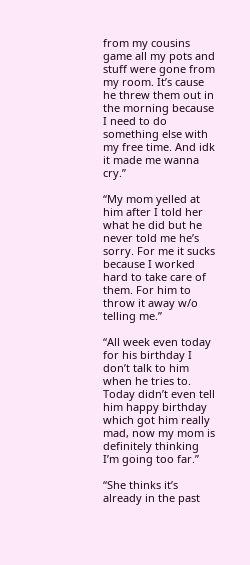from my cousins game all my pots and stuff were gone from my room. It’s cause he threw them out in the morning because I need to do something else with my free time. And idk it made me wanna cry.”

“My mom yelled at him after I told her what he did but he never told me he’s sorry. For me it sucks because I worked hard to take care of them. For him to throw it away w/o telling me.”

“All week even today for his birthday I don’t talk to him when he tries to. Today didn’t even tell him happy birthday which got him really mad, now my mom is definitely thinking I’m going too far.”

“She thinks it’s already in the past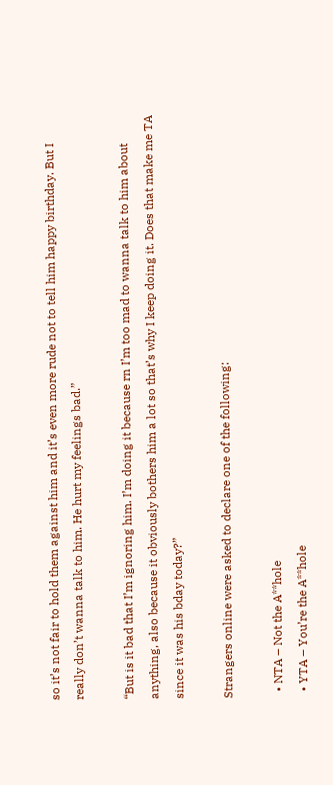so it’s not fair to hold them against him and it’s even more rude not to tell him happy birthday. But I really don’t wanna talk to him. He hurt my feelings bad.”

“But is it bad that I’m ignoring him. I’m doing it because rn I’m too mad to wanna talk to him about anything, also because it obviously bothers him a lot so that’s why I keep doing it. Does that make me TA since it was his bday today?”

Strangers online were asked to declare one of the following:

  • NTA – Not the A**hole
  • YTA – You’re the A**hole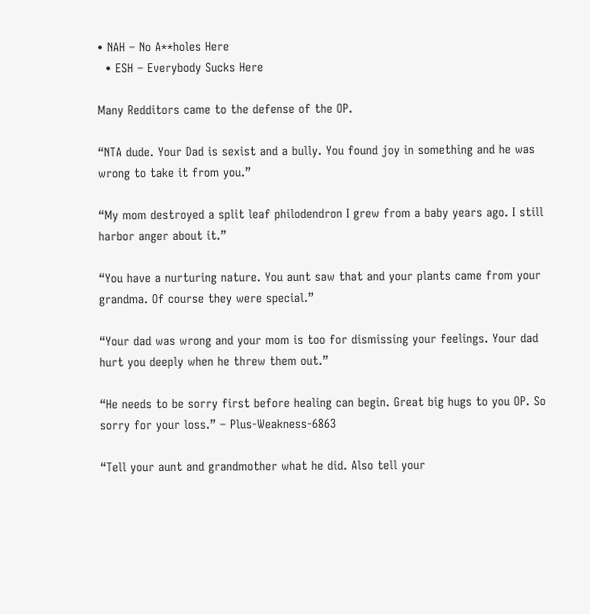• NAH – No A**holes Here
  • ESH – Everybody Sucks Here

Many Redditors came to the defense of the OP.

“NTA dude. Your Dad is sexist and a bully. You found joy in something and he was wrong to take it from you.”

“My mom destroyed a split leaf philodendron I grew from a baby years ago. I still harbor anger about it.”

“You have a nurturing nature. You aunt saw that and your plants came from your grandma. Of course they were special.”

“Your dad was wrong and your mom is too for dismissing your feelings. Your dad hurt you deeply when he threw them out.”

“He needs to be sorry first before healing can begin. Great big hugs to you OP. So sorry for your loss.” – Plus-Weakness-6863

“Tell your aunt and grandmother what he did. Also tell your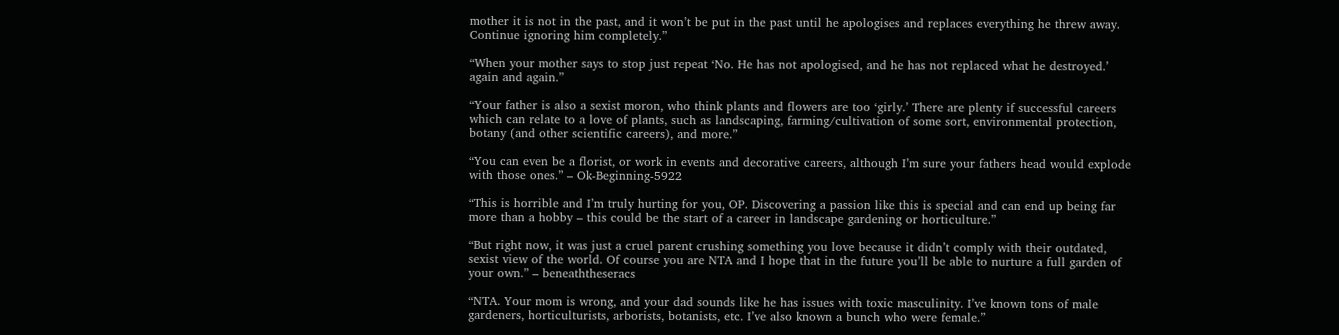mother it is not in the past, and it won’t be put in the past until he apologises and replaces everything he threw away. Continue ignoring him completely.”

“When your mother says to stop just repeat ‘No. He has not apologised, and he has not replaced what he destroyed.’ again and again.”

“Your father is also a sexist moron, who think plants and flowers are too ‘girly.’ There are plenty if successful careers which can relate to a love of plants, such as landscaping, farming/cultivation of some sort, environmental protection, botany (and other scientific careers), and more.”

“You can even be a florist, or work in events and decorative careers, although I’m sure your fathers head would explode with those ones.” – Ok-Beginning-5922

“This is horrible and I’m truly hurting for you, OP. Discovering a passion like this is special and can end up being far more than a hobby – this could be the start of a career in landscape gardening or horticulture.”

“But right now, it was just a cruel parent crushing something you love because it didn’t comply with their outdated, sexist view of the world. Of course you are NTA and I hope that in the future you’ll be able to nurture a full garden of your own.” – beneaththeseracs

“NTA. Your mom is wrong, and your dad sounds like he has issues with toxic masculinity. I’ve known tons of male gardeners, horticulturists, arborists, botanists, etc. I’ve also known a bunch who were female.”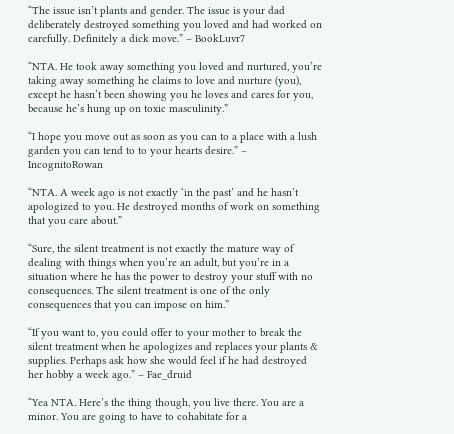“The issue isn’t plants and gender. The issue is your dad deliberately destroyed something you loved and had worked on carefully. Definitely a dick move.” – BookLuvr7

“NTA. He took away something you loved and nurtured, you’re taking away something he claims to love and nurture (you), except he hasn’t been showing you he loves and cares for you, because he’s hung up on toxic masculinity.”

“I hope you move out as soon as you can to a place with a lush garden you can tend to to your hearts desire.” – IncognitoRowan

“NTA. A week ago is not exactly ‘in the past’ and he hasn’t apologized to you. He destroyed months of work on something that you care about.”

“Sure, the silent treatment is not exactly the mature way of dealing with things when you’re an adult, but you’re in a situation where he has the power to destroy your stuff with no consequences. The silent treatment is one of the only consequences that you can impose on him.”

“If you want to, you could offer to your mother to break the silent treatment when he apologizes and replaces your plants & supplies. Perhaps ask how she would feel if he had destroyed her hobby a week ago.” – Fae_druid

“Yea NTA. Here’s the thing though, you live there. You are a minor. You are going to have to cohabitate for a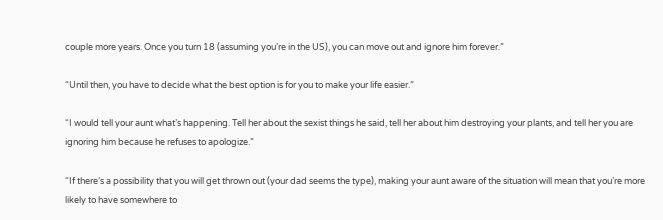couple more years. Once you turn 18 (assuming you’re in the US), you can move out and ignore him forever.”

“Until then, you have to decide what the best option is for you to make your life easier.”

“I would tell your aunt what’s happening. Tell her about the sexist things he said, tell her about him destroying your plants, and tell her you are ignoring him because he refuses to apologize.”

“If there’s a possibility that you will get thrown out (your dad seems the type), making your aunt aware of the situation will mean that you’re more likely to have somewhere to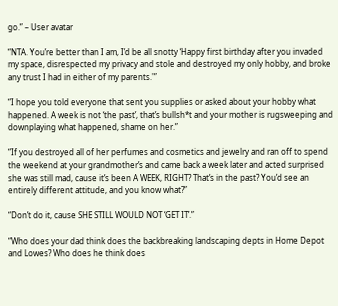go.” – User avatar

“NTA. You’re better than I am, I’d be all snotty ‘Happy first birthday after you invaded my space, disrespected my privacy and stole and destroyed my only hobby, and broke any trust I had in either of my parents.'”

“I hope you told everyone that sent you supplies or asked about your hobby what happened. A week is not ‘the past’, that’s bullsh*t and your mother is rugsweeping and downplaying what happened, shame on her.”

“If you destroyed all of her perfumes and cosmetics and jewelry and ran off to spend the weekend at your grandmother’s and came back a week later and acted surprised she was still mad, cause it’s been A WEEK, RIGHT? That’s in the past? You’d see an entirely different attitude, and you know what?”

“Don’t do it, cause SHE STILL WOULD NOT ‘GET IT’.”

“Who does your dad think does the backbreaking landscaping depts in Home Depot and Lowes? Who does he think does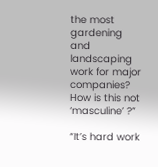the most gardening and landscaping work for major companies? How is this not ‘masculine’ ?”

“It’s hard work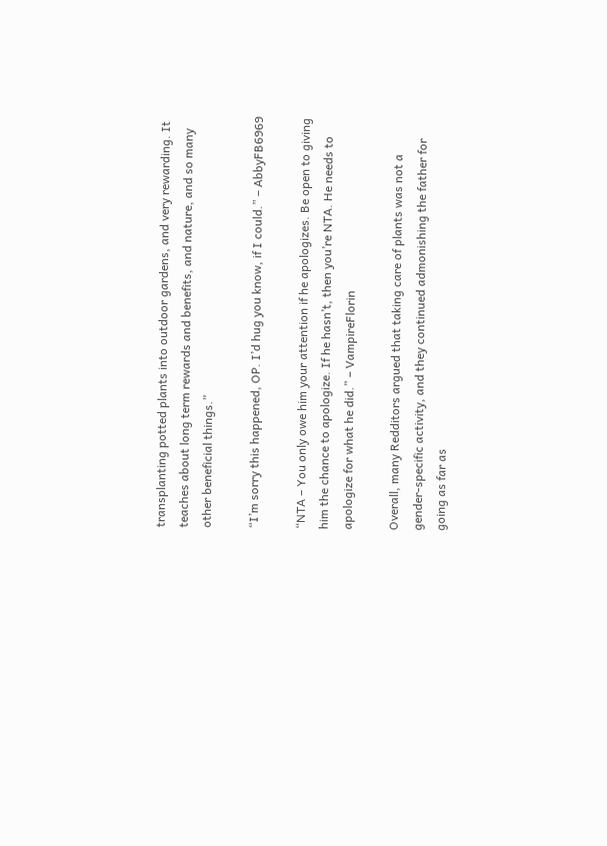transplanting potted plants into outdoor gardens, and very rewarding. It teaches about long term rewards and benefits, and nature, and so many other beneficial things.”

“I’m sorry this happened, OP. I’d hug you know, if I could.” – AbbyFB6969

“NTA – You only owe him your attention if he apologizes. Be open to giving him the chance to apologize. If he hasn’t, then you’re NTA. He needs to apologize for what he did.” – VampireFlorin

Overall, many Redditors argued that taking care of plants was not a gender-specific activity, and they continued admonishing the father for going as far as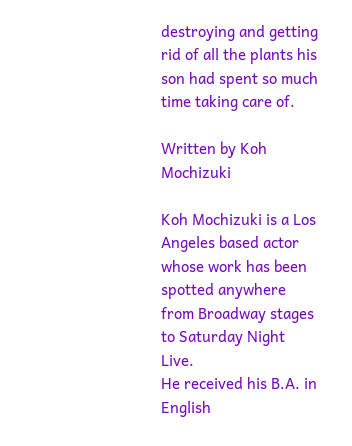destroying and getting rid of all the plants his son had spent so much time taking care of.

Written by Koh Mochizuki

Koh Mochizuki is a Los Angeles based actor whose work has been spotted anywhere from Broadway stages to Saturday Night Live.
He received his B.A. in English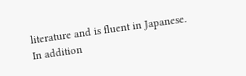literature and is fluent in Japanese.
In addition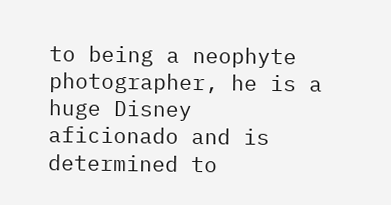to being a neophyte photographer, he is a huge Disney aficionado and is determined to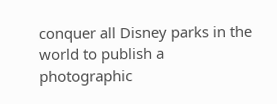conquer all Disney parks in the world to publish a photographic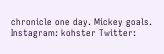chronicle one day. Mickey goals.
Instagram: kohster Twitter: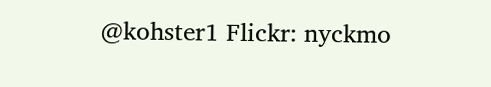@kohster1 Flickr: nyckmo